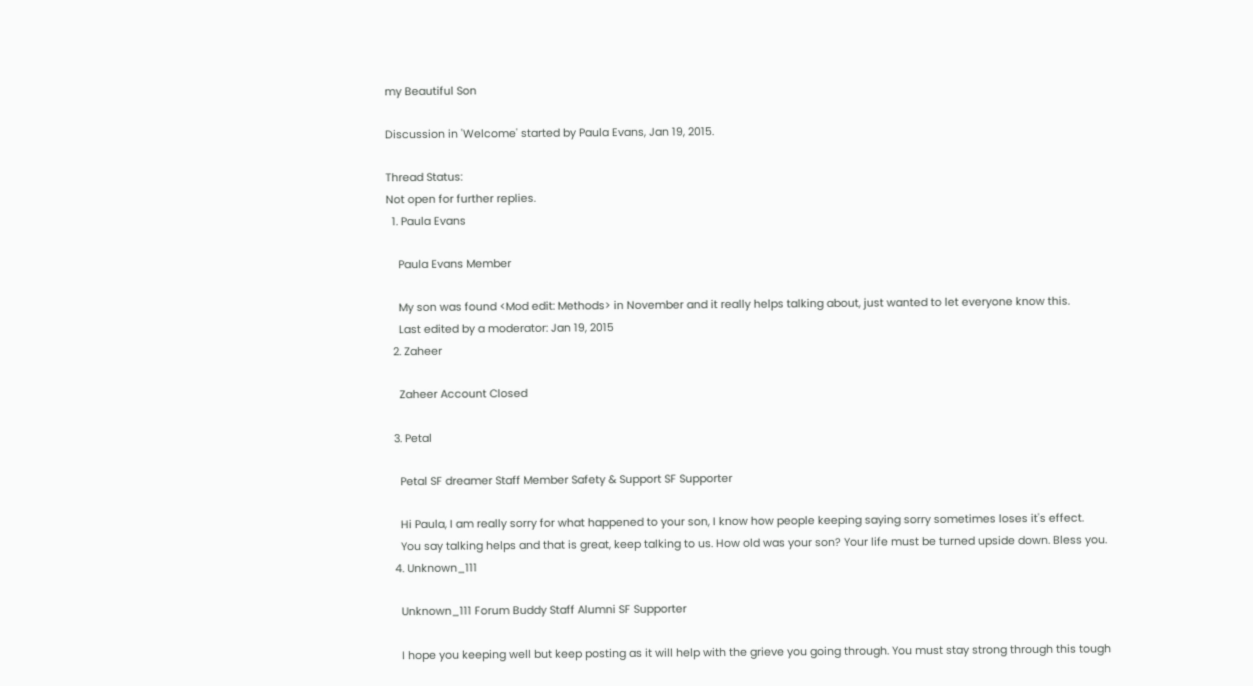my Beautiful Son

Discussion in 'Welcome' started by Paula Evans, Jan 19, 2015.

Thread Status:
Not open for further replies.
  1. Paula Evans

    Paula Evans Member

    My son was found <Mod edit: Methods> in November and it really helps talking about, just wanted to let everyone know this.
    Last edited by a moderator: Jan 19, 2015
  2. Zaheer

    Zaheer Account Closed

  3. Petal

    Petal SF dreamer Staff Member Safety & Support SF Supporter

    Hi Paula, I am really sorry for what happened to your son, I know how people keeping saying sorry sometimes loses it's effect.
    You say talking helps and that is great, keep talking to us. How old was your son? Your life must be turned upside down. Bless you.
  4. Unknown_111

    Unknown_111 Forum Buddy Staff Alumni SF Supporter

    I hope you keeping well but keep posting as it will help with the grieve you going through. You must stay strong through this tough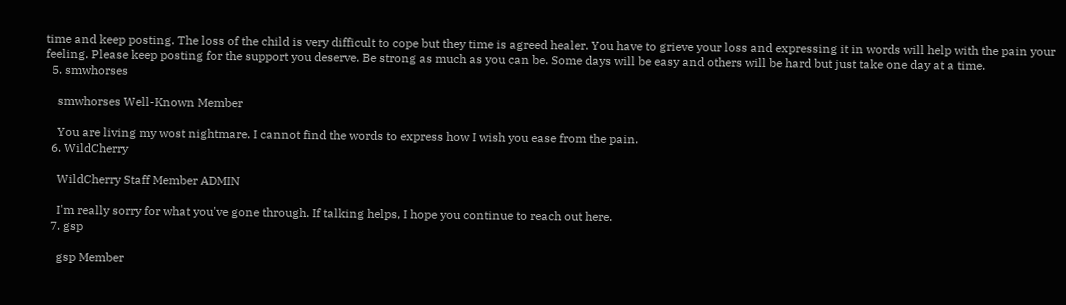time and keep posting. The loss of the child is very difficult to cope but they time is agreed healer. You have to grieve your loss and expressing it in words will help with the pain your feeling. Please keep posting for the support you deserve. Be strong as much as you can be. Some days will be easy and others will be hard but just take one day at a time.
  5. smwhorses

    smwhorses Well-Known Member

    You are living my wost nightmare. I cannot find the words to express how I wish you ease from the pain.
  6. WildCherry

    WildCherry Staff Member ADMIN

    I'm really sorry for what you've gone through. If talking helps, I hope you continue to reach out here.
  7. gsp

    gsp Member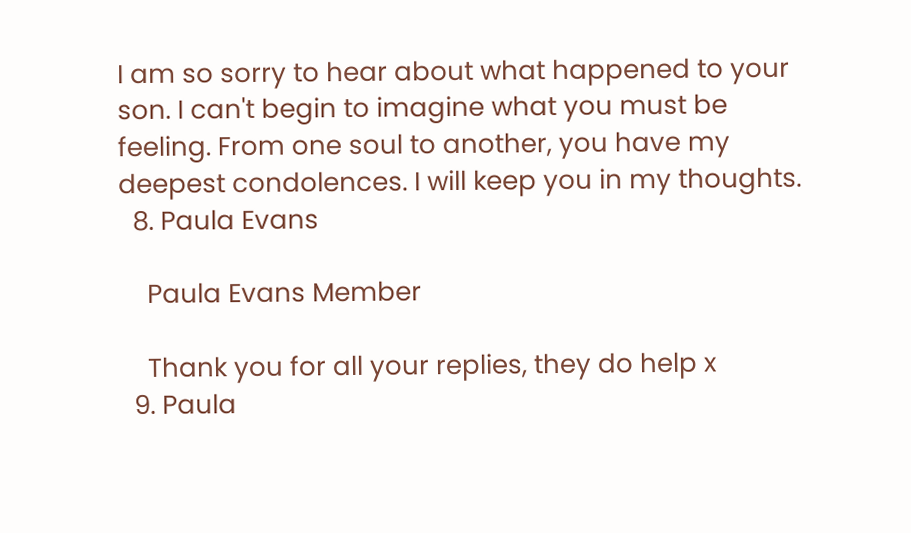I am so sorry to hear about what happened to your son. I can't begin to imagine what you must be feeling. From one soul to another, you have my deepest condolences. I will keep you in my thoughts.
  8. Paula Evans

    Paula Evans Member

    Thank you for all your replies, they do help x
  9. Paula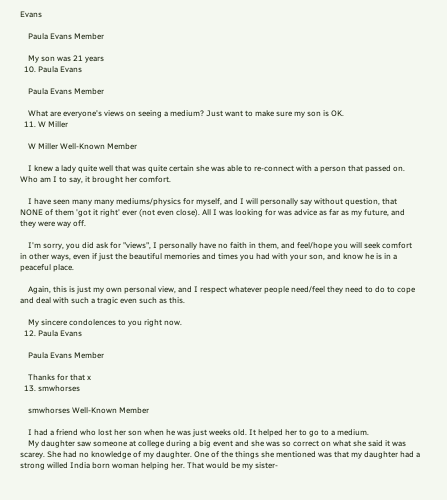Evans

    Paula Evans Member

    My son was 21 years
  10. Paula Evans

    Paula Evans Member

    What are everyone's views on seeing a medium? Just want to make sure my son is OK.
  11. W Miller

    W Miller Well-Known Member

    I knew a lady quite well that was quite certain she was able to re-connect with a person that passed on. Who am I to say, it brought her comfort.

    I have seen many many mediums/physics for myself, and I will personally say without question, that NONE of them 'got it right' ever (not even close). All I was looking for was advice as far as my future, and they were way off.

    I'm sorry, you did ask for "views", I personally have no faith in them, and feel/hope you will seek comfort in other ways, even if just the beautiful memories and times you had with your son, and know he is in a peaceful place.

    Again, this is just my own personal view, and I respect whatever people need/feel they need to do to cope and deal with such a tragic even such as this.

    My sincere condolences to you right now.
  12. Paula Evans

    Paula Evans Member

    Thanks for that x
  13. smwhorses

    smwhorses Well-Known Member

    I had a friend who lost her son when he was just weeks old. It helped her to go to a medium.
    My daughter saw someone at college during a big event and she was so correct on what she said it was scarey. She had no knowledge of my daughter. One of the things she mentioned was that my daughter had a strong willed India born woman helping her. That would be my sister-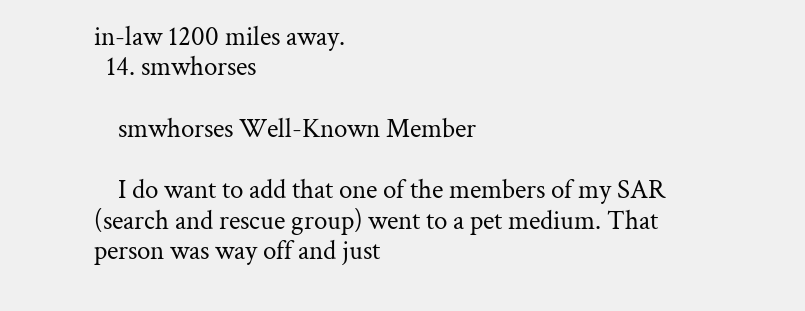in-law 1200 miles away.
  14. smwhorses

    smwhorses Well-Known Member

    I do want to add that one of the members of my SAR (search and rescue group) went to a pet medium. That person was way off and just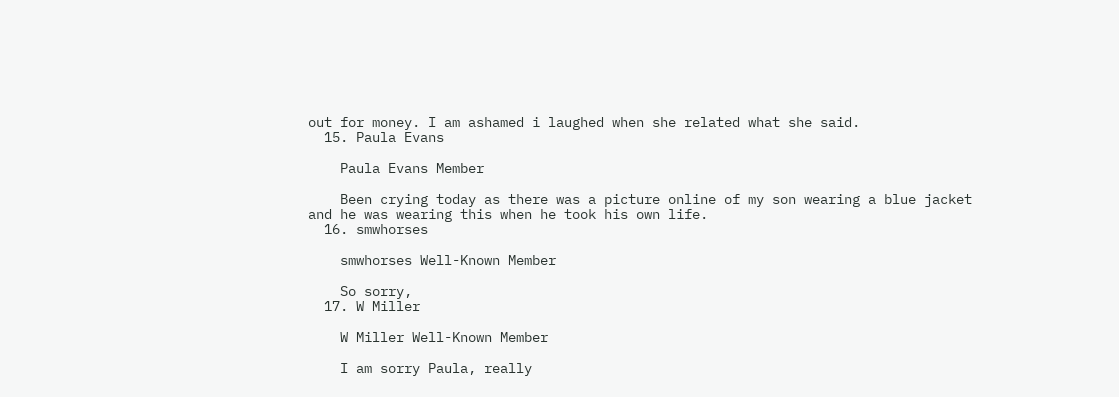out for money. I am ashamed i laughed when she related what she said.
  15. Paula Evans

    Paula Evans Member

    Been crying today as there was a picture online of my son wearing a blue jacket and he was wearing this when he took his own life.
  16. smwhorses

    smwhorses Well-Known Member

    So sorry,
  17. W Miller

    W Miller Well-Known Member

    I am sorry Paula, really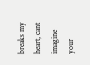breaks my heart, cant imagine your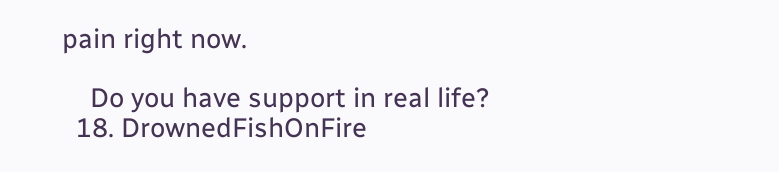pain right now.

    Do you have support in real life?
  18. DrownedFishOnFire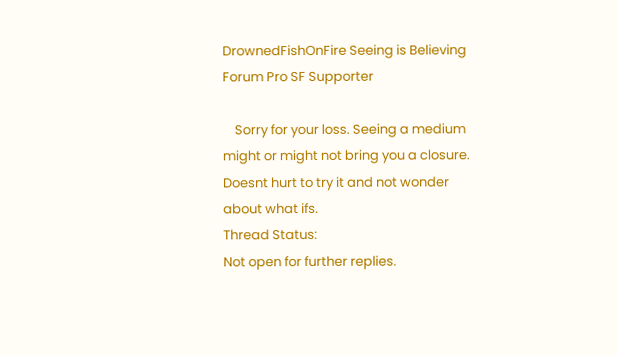DrownedFishOnFire Seeing is Believing Forum Pro SF Supporter

    Sorry for your loss. Seeing a medium might or might not bring you a closure. Doesnt hurt to try it and not wonder about what ifs.
Thread Status:
Not open for further replies.